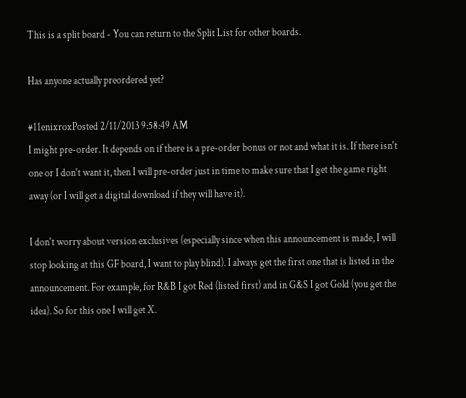This is a split board - You can return to the Split List for other boards.

Has anyone actually preordered yet?

#11enixroxPosted 2/11/2013 9:58:49 AM
I might pre-order. It depends on if there is a pre-order bonus or not and what it is. If there isn't one or I don't want it, then I will pre-order just in time to make sure that I get the game right away (or I will get a digital download if they will have it).

I don't worry about version exclusives (especially since when this announcement is made, I will stop looking at this GF board, I want to play blind). I always get the first one that is listed in the announcement. For example, for R&B I got Red (listed first) and in G&S I got Gold (you get the idea). So for this one I will get X.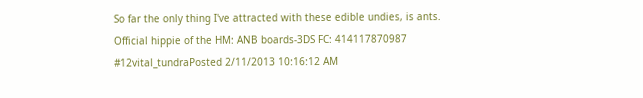So far the only thing I've attracted with these edible undies, is ants.
Official hippie of the HM: ANB boards-3DS FC: 414117870987
#12vital_tundraPosted 2/11/2013 10:16:12 AM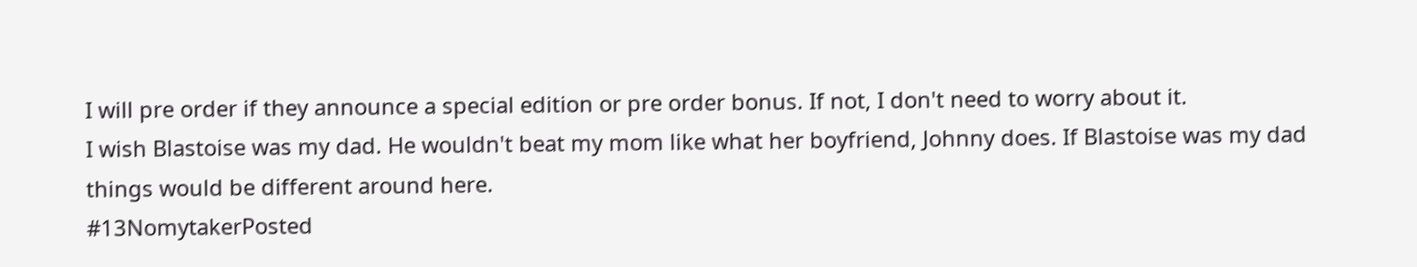I will pre order if they announce a special edition or pre order bonus. If not, I don't need to worry about it.
I wish Blastoise was my dad. He wouldn't beat my mom like what her boyfriend, Johnny does. If Blastoise was my dad things would be different around here.
#13NomytakerPosted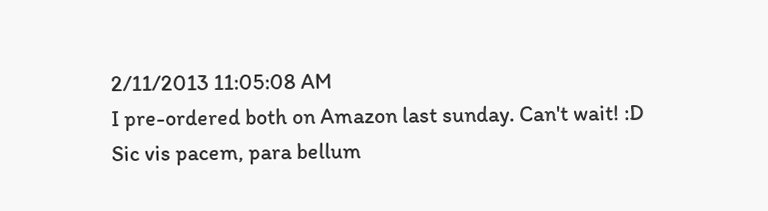2/11/2013 11:05:08 AM
I pre-ordered both on Amazon last sunday. Can't wait! :D
Sic vis pacem, para bellum